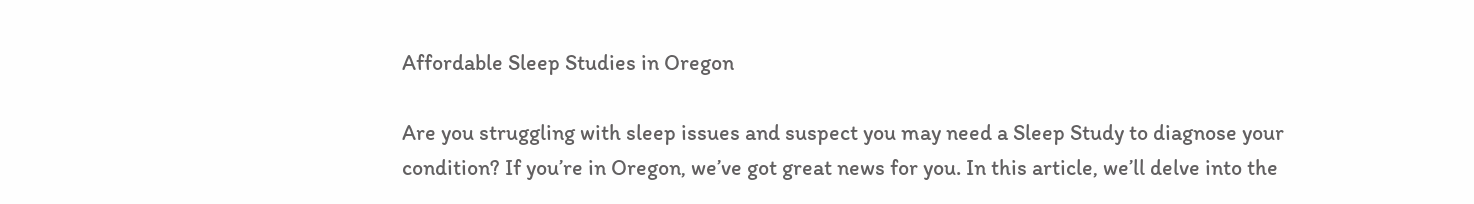Affordable Sleep Studies in Oregon

Are you struggling with sleep issues and suspect you may need a Sleep Study to diagnose your condition? If you’re in Oregon, we’ve got great news for you. In this article, we’ll delve into the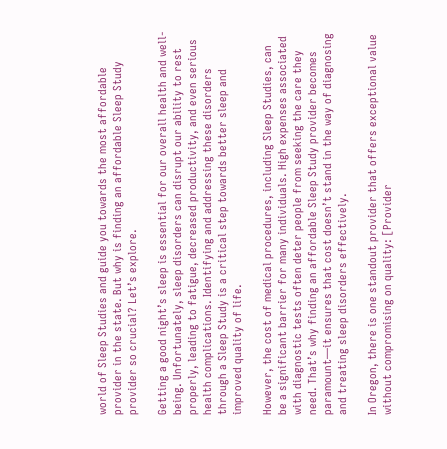world of Sleep Studies and guide you towards the most affordable provider in the state. But why is finding an affordable Sleep Study provider so crucial? Let’s explore.

Getting a good night’s sleep is essential for our overall health and well-being. Unfortunately, sleep disorders can disrupt our ability to rest properly, leading to fatigue, decreased productivity, and even serious health complications. Identifying and addressing these disorders through a Sleep Study is a critical step towards better sleep and improved quality of life.

However, the cost of medical procedures, including Sleep Studies, can be a significant barrier for many individuals. High expenses associated with diagnostic tests often deter people from seeking the care they need. That’s why finding an affordable Sleep Study provider becomes paramount—it ensures that cost doesn’t stand in the way of diagnosing and treating sleep disorders effectively.

In Oregon, there is one standout provider that offers exceptional value without compromising on quality: [Provider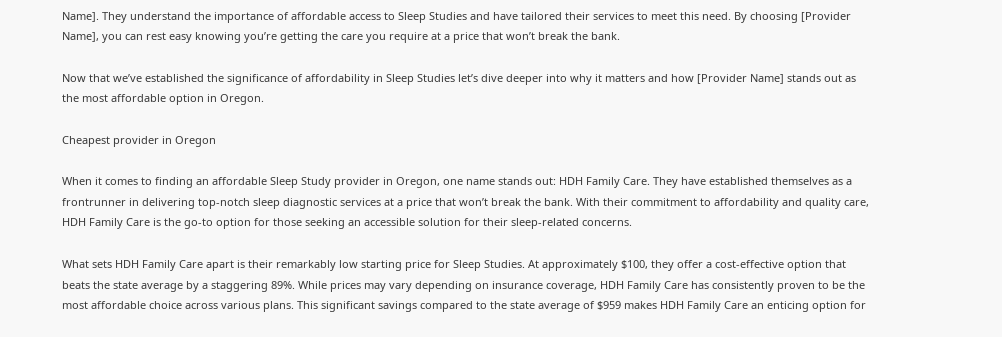Name]. They understand the importance of affordable access to Sleep Studies and have tailored their services to meet this need. By choosing [Provider Name], you can rest easy knowing you’re getting the care you require at a price that won’t break the bank.

Now that we’ve established the significance of affordability in Sleep Studies let’s dive deeper into why it matters and how [Provider Name] stands out as the most affordable option in Oregon.

Cheapest provider in Oregon

When it comes to finding an affordable Sleep Study provider in Oregon, one name stands out: HDH Family Care. They have established themselves as a frontrunner in delivering top-notch sleep diagnostic services at a price that won’t break the bank. With their commitment to affordability and quality care, HDH Family Care is the go-to option for those seeking an accessible solution for their sleep-related concerns.

What sets HDH Family Care apart is their remarkably low starting price for Sleep Studies. At approximately $100, they offer a cost-effective option that beats the state average by a staggering 89%. While prices may vary depending on insurance coverage, HDH Family Care has consistently proven to be the most affordable choice across various plans. This significant savings compared to the state average of $959 makes HDH Family Care an enticing option for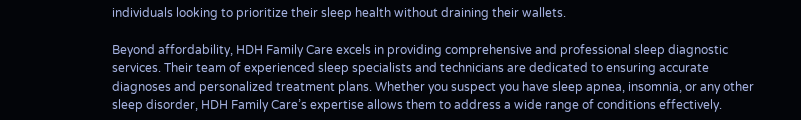individuals looking to prioritize their sleep health without draining their wallets.

Beyond affordability, HDH Family Care excels in providing comprehensive and professional sleep diagnostic services. Their team of experienced sleep specialists and technicians are dedicated to ensuring accurate diagnoses and personalized treatment plans. Whether you suspect you have sleep apnea, insomnia, or any other sleep disorder, HDH Family Care’s expertise allows them to address a wide range of conditions effectively.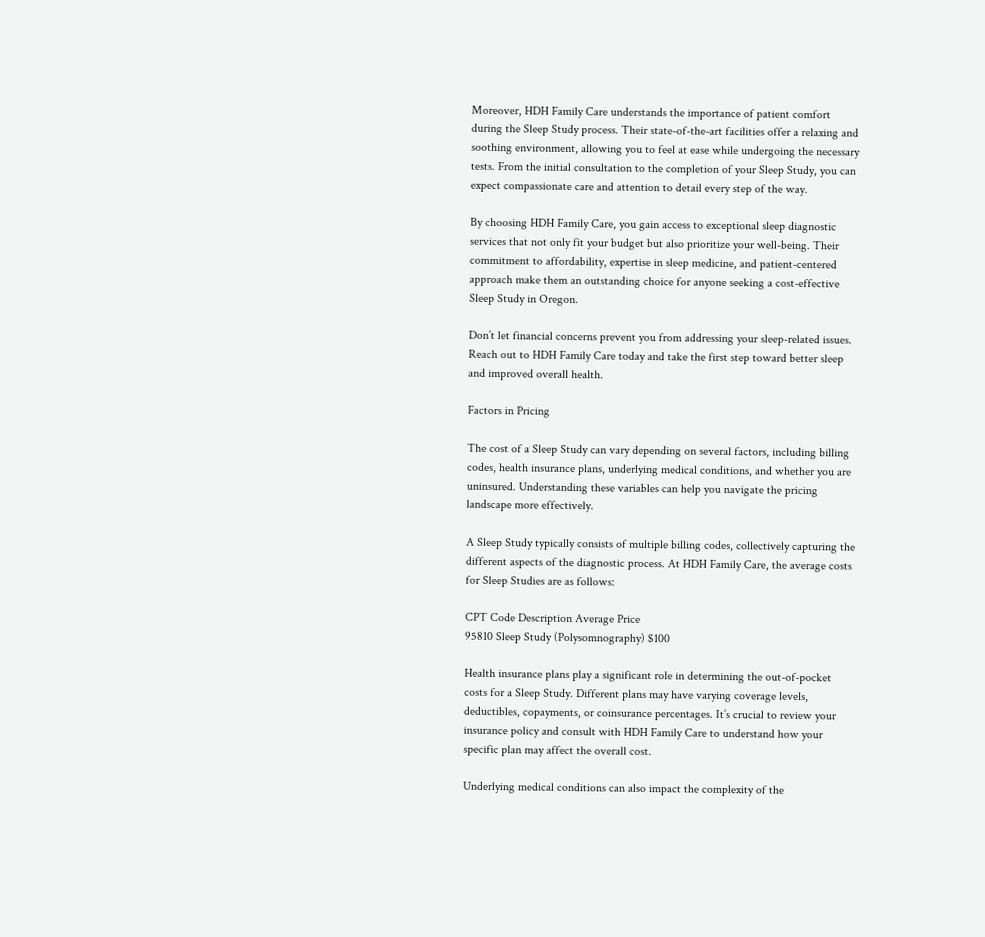Moreover, HDH Family Care understands the importance of patient comfort during the Sleep Study process. Their state-of-the-art facilities offer a relaxing and soothing environment, allowing you to feel at ease while undergoing the necessary tests. From the initial consultation to the completion of your Sleep Study, you can expect compassionate care and attention to detail every step of the way.

By choosing HDH Family Care, you gain access to exceptional sleep diagnostic services that not only fit your budget but also prioritize your well-being. Their commitment to affordability, expertise in sleep medicine, and patient-centered approach make them an outstanding choice for anyone seeking a cost-effective Sleep Study in Oregon.

Don’t let financial concerns prevent you from addressing your sleep-related issues. Reach out to HDH Family Care today and take the first step toward better sleep and improved overall health.

Factors in Pricing

The cost of a Sleep Study can vary depending on several factors, including billing codes, health insurance plans, underlying medical conditions, and whether you are uninsured. Understanding these variables can help you navigate the pricing landscape more effectively.

A Sleep Study typically consists of multiple billing codes, collectively capturing the different aspects of the diagnostic process. At HDH Family Care, the average costs for Sleep Studies are as follows:

CPT Code Description Average Price
95810 Sleep Study (Polysomnography) $100

Health insurance plans play a significant role in determining the out-of-pocket costs for a Sleep Study. Different plans may have varying coverage levels, deductibles, copayments, or coinsurance percentages. It’s crucial to review your insurance policy and consult with HDH Family Care to understand how your specific plan may affect the overall cost.

Underlying medical conditions can also impact the complexity of the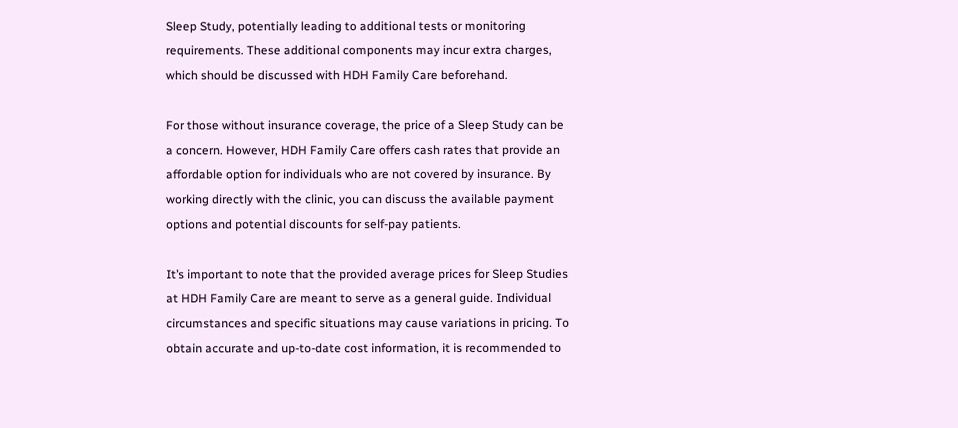Sleep Study, potentially leading to additional tests or monitoring requirements. These additional components may incur extra charges, which should be discussed with HDH Family Care beforehand.

For those without insurance coverage, the price of a Sleep Study can be a concern. However, HDH Family Care offers cash rates that provide an affordable option for individuals who are not covered by insurance. By working directly with the clinic, you can discuss the available payment options and potential discounts for self-pay patients.

It’s important to note that the provided average prices for Sleep Studies at HDH Family Care are meant to serve as a general guide. Individual circumstances and specific situations may cause variations in pricing. To obtain accurate and up-to-date cost information, it is recommended to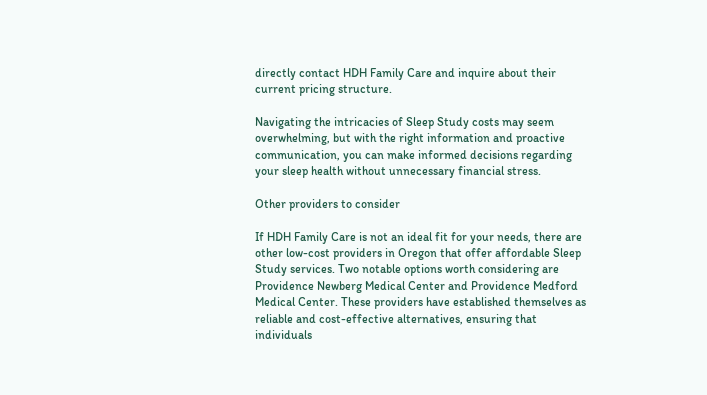directly contact HDH Family Care and inquire about their current pricing structure.

Navigating the intricacies of Sleep Study costs may seem overwhelming, but with the right information and proactive communication, you can make informed decisions regarding your sleep health without unnecessary financial stress.

Other providers to consider

If HDH Family Care is not an ideal fit for your needs, there are other low-cost providers in Oregon that offer affordable Sleep Study services. Two notable options worth considering are Providence Newberg Medical Center and Providence Medford Medical Center. These providers have established themselves as reliable and cost-effective alternatives, ensuring that individuals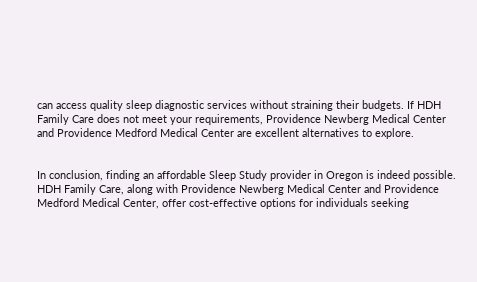can access quality sleep diagnostic services without straining their budgets. If HDH Family Care does not meet your requirements, Providence Newberg Medical Center and Providence Medford Medical Center are excellent alternatives to explore.


In conclusion, finding an affordable Sleep Study provider in Oregon is indeed possible. HDH Family Care, along with Providence Newberg Medical Center and Providence Medford Medical Center, offer cost-effective options for individuals seeking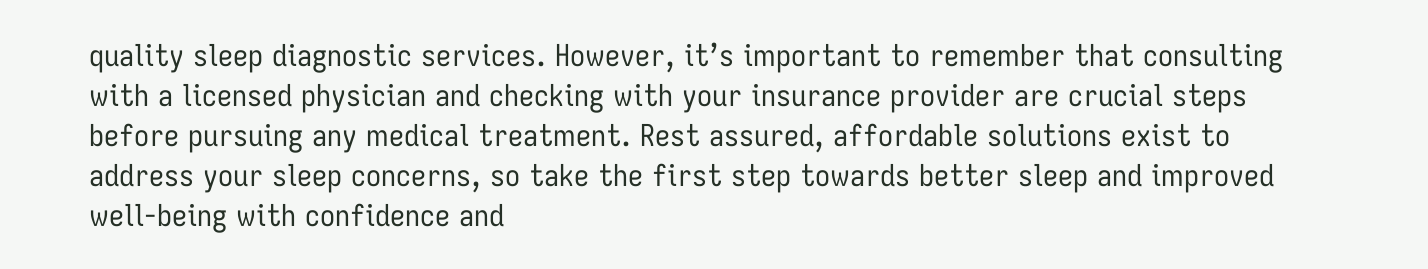quality sleep diagnostic services. However, it’s important to remember that consulting with a licensed physician and checking with your insurance provider are crucial steps before pursuing any medical treatment. Rest assured, affordable solutions exist to address your sleep concerns, so take the first step towards better sleep and improved well-being with confidence and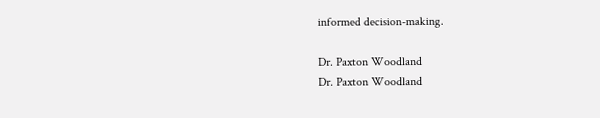informed decision-making.

Dr. Paxton Woodland
Dr. Paxton Woodland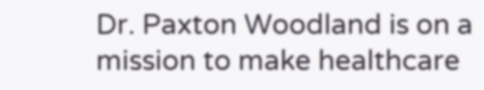Dr. Paxton Woodland is on a mission to make healthcare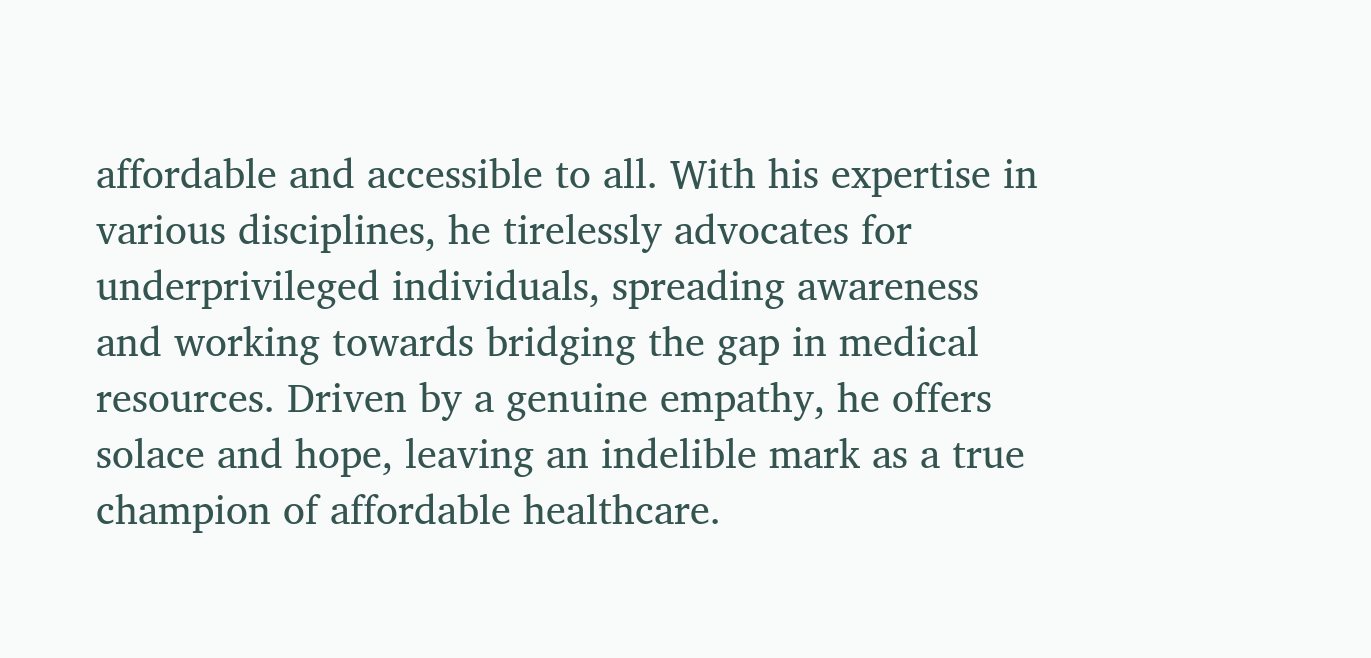affordable and accessible to all. With his expertise in various disciplines, he tirelessly advocates for underprivileged individuals, spreading awareness and working towards bridging the gap in medical resources. Driven by a genuine empathy, he offers solace and hope, leaving an indelible mark as a true champion of affordable healthcare.